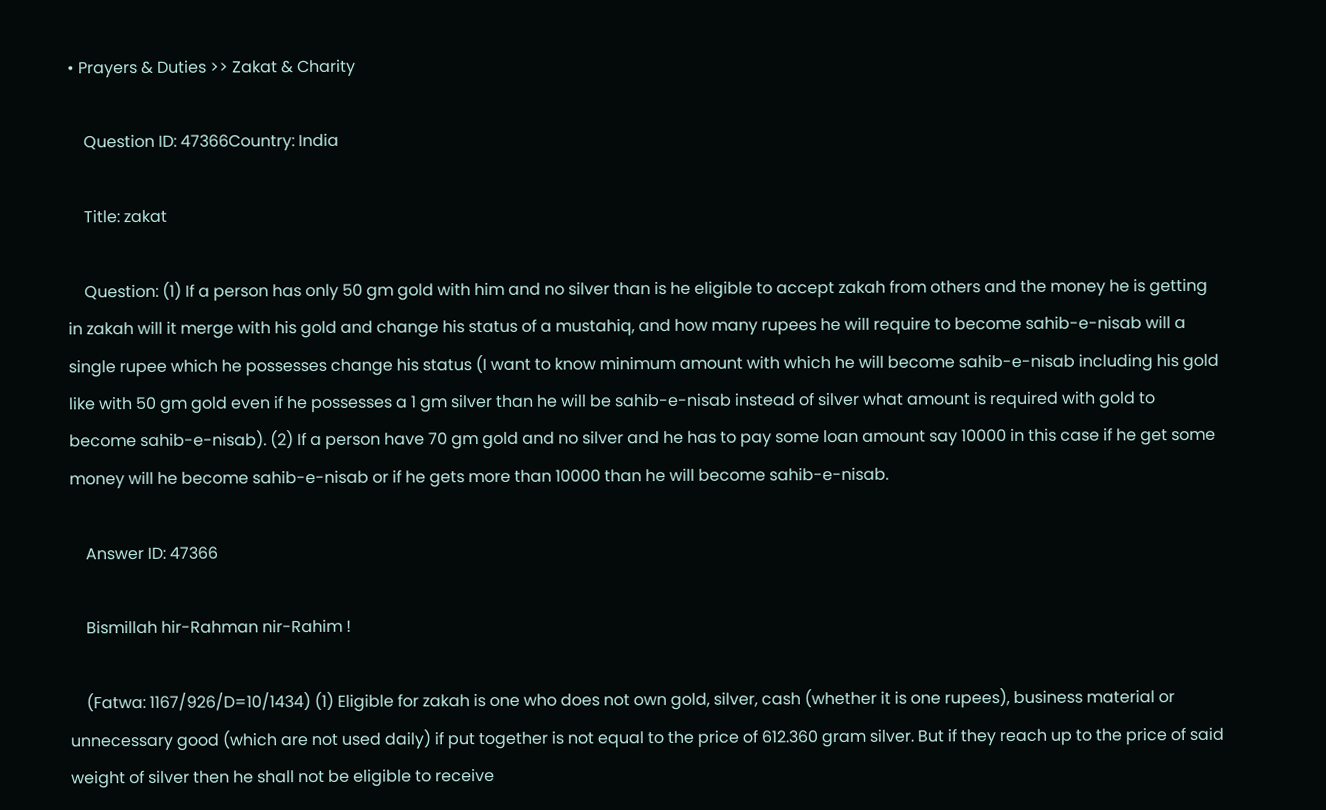• Prayers & Duties >> Zakat & Charity

    Question ID: 47366Country: India

    Title: zakat

    Question: (1) If a person has only 50 gm gold with him and no silver than is he eligible to accept zakah from others and the money he is getting in zakah will it merge with his gold and change his status of a mustahiq, and how many rupees he will require to become sahib-e-nisab will a single rupee which he possesses change his status (I want to know minimum amount with which he will become sahib-e-nisab including his gold like with 50 gm gold even if he possesses a 1 gm silver than he will be sahib-e-nisab instead of silver what amount is required with gold to become sahib-e-nisab). (2) If a person have 70 gm gold and no silver and he has to pay some loan amount say 10000 in this case if he get some money will he become sahib-e-nisab or if he gets more than 10000 than he will become sahib-e-nisab.

    Answer ID: 47366

    Bismillah hir-Rahman nir-Rahim !

    (Fatwa: 1167/926/D=10/1434) (1) Eligible for zakah is one who does not own gold, silver, cash (whether it is one rupees), business material or unnecessary good (which are not used daily) if put together is not equal to the price of 612.360 gram silver. But if they reach up to the price of said weight of silver then he shall not be eligible to receive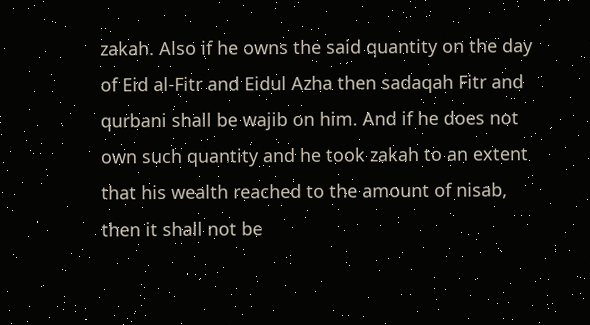zakah. Also if he owns the said quantity on the day of Eid al-Fitr and Eidul Azha then sadaqah Fitr and qurbani shall be wajib on him. And if he does not own such quantity and he took zakah to an extent that his wealth reached to the amount of nisab, then it shall not be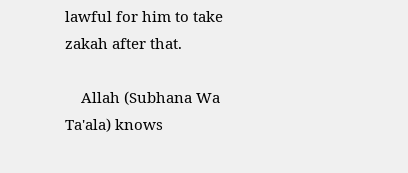lawful for him to take zakah after that.

    Allah (Subhana Wa Ta'ala) knows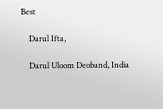Best

    Darul Ifta,

    Darul Uloom Deoband, India